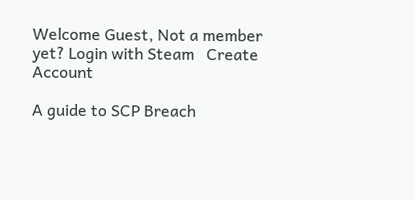Welcome Guest, Not a member yet? Login with Steam   Create Account

A guide to SCP Breach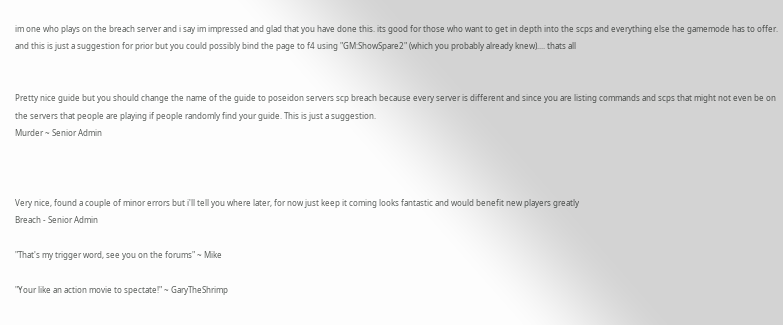im one who plays on the breach server and i say im impressed and glad that you have done this. its good for those who want to get in depth into the scps and everything else the gamemode has to offer. and this is just a suggestion for prior but you could possibly bind the page to f4 using "GM:ShowSpare2" (which you probably already knew).... thats all


Pretty nice guide but you should change the name of the guide to poseidon servers scp breach because every server is different and since you are listing commands and scps that might not even be on the servers that people are playing if people randomly find your guide. This is just a suggestion.
Murder ~ Senior Admin



Very nice, found a couple of minor errors but i'll tell you where later, for now just keep it coming looks fantastic and would benefit new players greatly
Breach - Senior Admin

"That's my trigger word, see you on the forums" ~ Mike

"Your like an action movie to spectate!" ~ GaryTheShrimp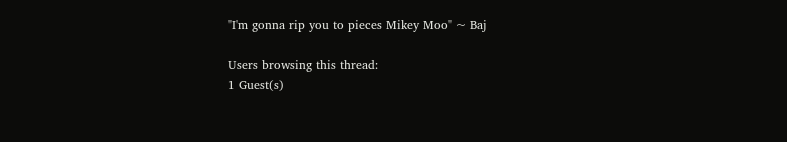"I'm gonna rip you to pieces Mikey Moo" ~ Baj

Users browsing this thread:
1 Guest(s)